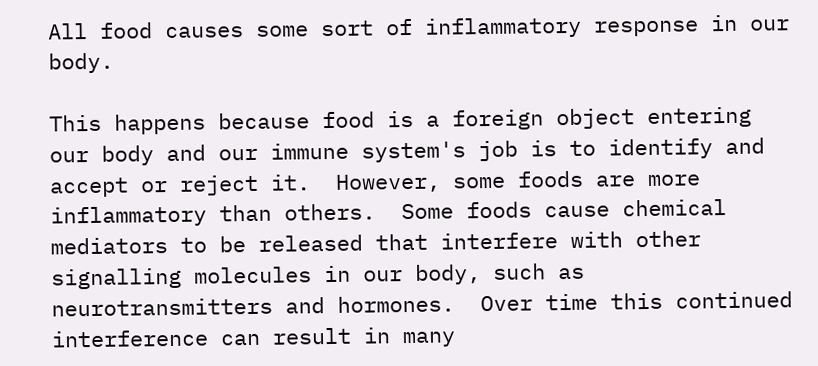All food causes some sort of inflammatory response in our body.

This happens because food is a foreign object entering our body and our immune system's job is to identify and accept or reject it.  However, some foods are more inflammatory than others.  Some foods cause chemical mediators to be released that interfere with other signalling molecules in our body, such as neurotransmitters and hormones.  Over time this continued interference can result in many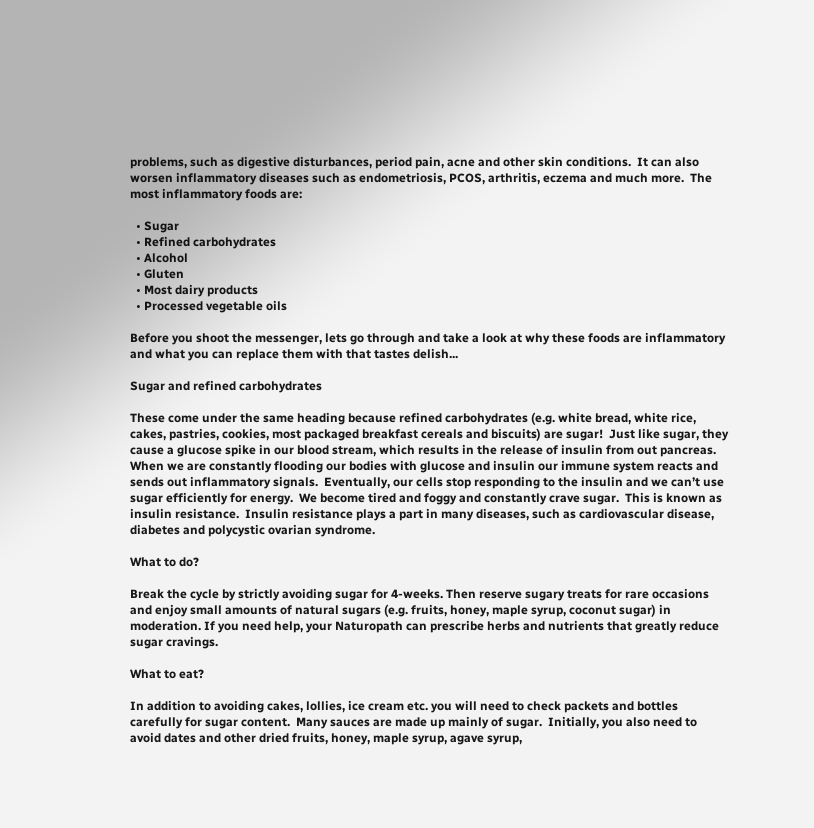problems, such as digestive disturbances, period pain, acne and other skin conditions.  It can also worsen inflammatory diseases such as endometriosis, PCOS, arthritis, eczema and much more.  The most inflammatory foods are:

  • Sugar
  • Refined carbohydrates
  • Alcohol
  • Gluten
  • Most dairy products
  • Processed vegetable oils

Before you shoot the messenger, lets go through and take a look at why these foods are inflammatory and what you can replace them with that tastes delish...

Sugar and refined carbohydrates

These come under the same heading because refined carbohydrates (e.g. white bread, white rice, cakes, pastries, cookies, most packaged breakfast cereals and biscuits) are sugar!  Just like sugar, they cause a glucose spike in our blood stream, which results in the release of insulin from out pancreas.  When we are constantly flooding our bodies with glucose and insulin our immune system reacts and sends out inflammatory signals.  Eventually, our cells stop responding to the insulin and we can’t use sugar efficiently for energy.  We become tired and foggy and constantly crave sugar.  This is known as insulin resistance.  Insulin resistance plays a part in many diseases, such as cardiovascular disease, diabetes and polycystic ovarian syndrome.

What to do?

Break the cycle by strictly avoiding sugar for 4-weeks. Then reserve sugary treats for rare occasions and enjoy small amounts of natural sugars (e.g. fruits, honey, maple syrup, coconut sugar) in moderation. If you need help, your Naturopath can prescribe herbs and nutrients that greatly reduce sugar cravings.

What to eat?

In addition to avoiding cakes, lollies, ice cream etc. you will need to check packets and bottles carefully for sugar content.  Many sauces are made up mainly of sugar.  Initially, you also need to avoid dates and other dried fruits, honey, maple syrup, agave syrup,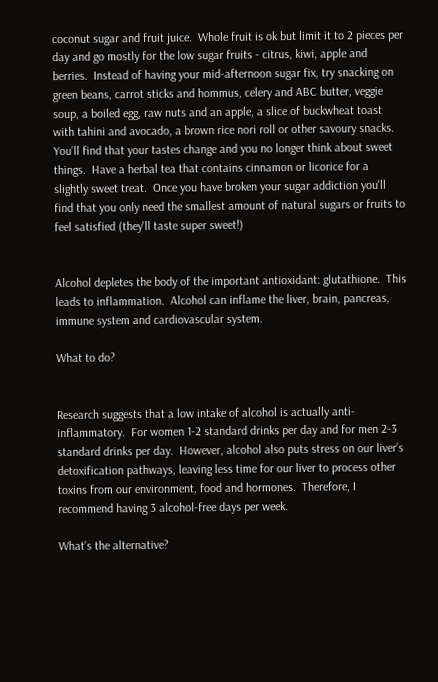coconut sugar and fruit juice.  Whole fruit is ok but limit it to 2 pieces per day and go mostly for the low sugar fruits - citrus, kiwi, apple and berries.  Instead of having your mid-afternoon sugar fix, try snacking on green beans, carrot sticks and hommus, celery and ABC butter, veggie soup, a boiled egg, raw nuts and an apple, a slice of buckwheat toast with tahini and avocado, a brown rice nori roll or other savoury snacks.  You’ll find that your tastes change and you no longer think about sweet things.  Have a herbal tea that contains cinnamon or licorice for a slightly sweet treat.  Once you have broken your sugar addiction you'll find that you only need the smallest amount of natural sugars or fruits to feel satisfied (they'll taste super sweet!)


Alcohol depletes the body of the important antioxidant: glutathione.  This leads to inflammation.  Alcohol can inflame the liver, brain, pancreas, immune system and cardiovascular system.

What to do?


Research suggests that a low intake of alcohol is actually anti-inflammatory.  For women 1-2 standard drinks per day and for men 2-3 standard drinks per day.  However, alcohol also puts stress on our liver’s detoxification pathways, leaving less time for our liver to process other toxins from our environment, food and hormones.  Therefore, I recommend having 3 alcohol-free days per week.

What’s the alternative?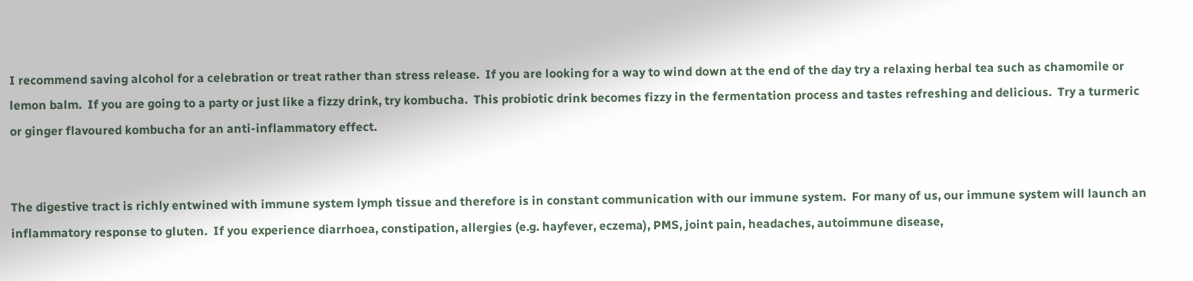I recommend saving alcohol for a celebration or treat rather than stress release.  If you are looking for a way to wind down at the end of the day try a relaxing herbal tea such as chamomile or lemon balm.  If you are going to a party or just like a fizzy drink, try kombucha.  This probiotic drink becomes fizzy in the fermentation process and tastes refreshing and delicious.  Try a turmeric or ginger flavoured kombucha for an anti-inflammatory effect.


The digestive tract is richly entwined with immune system lymph tissue and therefore is in constant communication with our immune system.  For many of us, our immune system will launch an inflammatory response to gluten.  If you experience diarrhoea, constipation, allergies (e.g. hayfever, eczema), PMS, joint pain, headaches, autoimmune disease,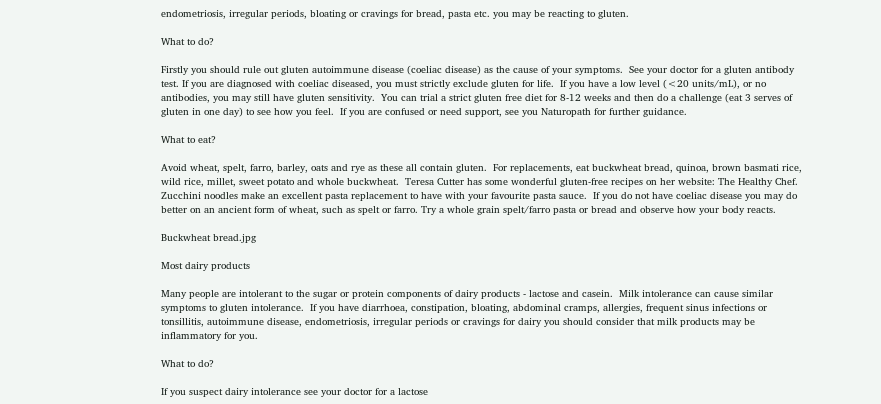endometriosis, irregular periods, bloating or cravings for bread, pasta etc. you may be reacting to gluten.

What to do?

Firstly you should rule out gluten autoimmune disease (coeliac disease) as the cause of your symptoms.  See your doctor for a gluten antibody test. If you are diagnosed with coeliac diseased, you must strictly exclude gluten for life.  If you have a low level (<20 units/mL), or no antibodies, you may still have gluten sensitivity.  You can trial a strict gluten free diet for 8-12 weeks and then do a challenge (eat 3 serves of gluten in one day) to see how you feel.  If you are confused or need support, see you Naturopath for further guidance.

What to eat?

Avoid wheat, spelt, farro, barley, oats and rye as these all contain gluten.  For replacements, eat buckwheat bread, quinoa, brown basmati rice, wild rice, millet, sweet potato and whole buckwheat.  Teresa Cutter has some wonderful gluten-free recipes on her website: The Healthy Chef.  Zucchini noodles make an excellent pasta replacement to have with your favourite pasta sauce.  If you do not have coeliac disease you may do better on an ancient form of wheat, such as spelt or farro. Try a whole grain spelt/farro pasta or bread and observe how your body reacts.

Buckwheat bread.jpg

Most dairy products

Many people are intolerant to the sugar or protein components of dairy products - lactose and casein.  Milk intolerance can cause similar symptoms to gluten intolerance.  If you have diarrhoea, constipation, bloating, abdominal cramps, allergies, frequent sinus infections or tonsillitis, autoimmune disease, endometriosis, irregular periods or cravings for dairy you should consider that milk products may be inflammatory for you.

What to do?

If you suspect dairy intolerance see your doctor for a lactose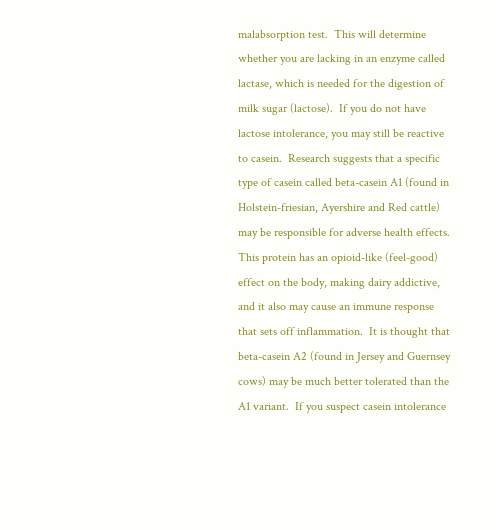malabsorption test.  This will determine whether you are lacking in an enzyme called lactase, which is needed for the digestion of milk sugar (lactose).  If you do not have lactose intolerance, you may still be reactive to casein.  Research suggests that a specific type of casein called beta-casein A1 (found in Holstein-friesian, Ayershire and Red cattle) may be responsible for adverse health effects.  This protein has an opioid-like (feel-good) effect on the body, making dairy addictive, and it also may cause an immune response that sets off inflammation.  It is thought that beta-casein A2 (found in Jersey and Guernsey cows) may be much better tolerated than the A1 variant.  If you suspect casein intolerance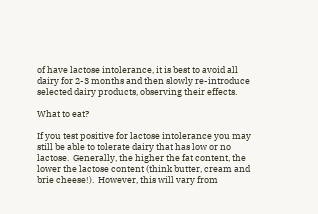of have lactose intolerance, it is best to avoid all dairy for 2-3 months and then slowly re-introduce selected dairy products, observing their effects.

What to eat?

If you test positive for lactose intolerance you may still be able to tolerate dairy that has low or no lactose.  Generally, the higher the fat content, the lower the lactose content (think butter, cream and brie cheese!).  However, this will vary from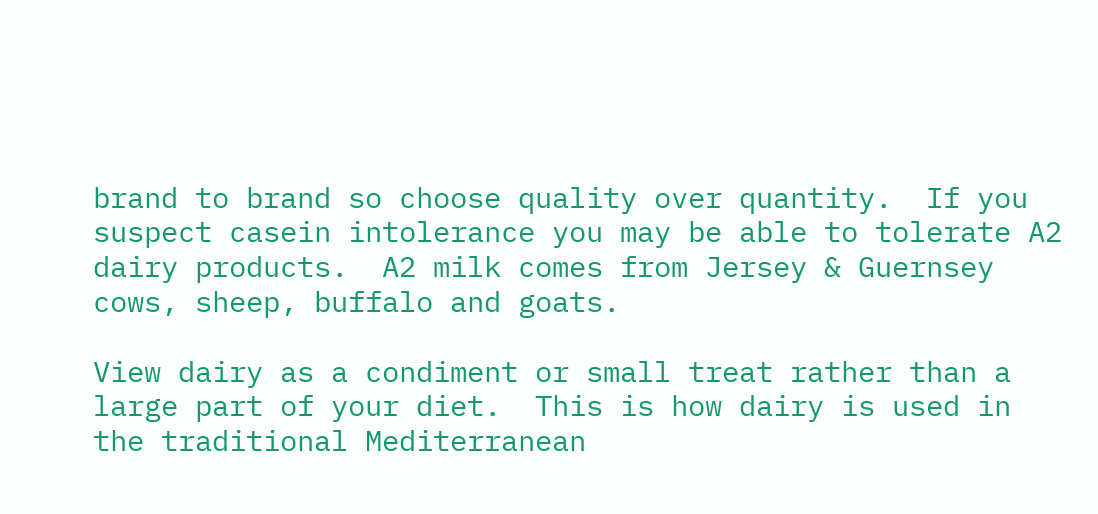brand to brand so choose quality over quantity.  If you suspect casein intolerance you may be able to tolerate A2 dairy products.  A2 milk comes from Jersey & Guernsey cows, sheep, buffalo and goats.

View dairy as a condiment or small treat rather than a large part of your diet.  This is how dairy is used in the traditional Mediterranean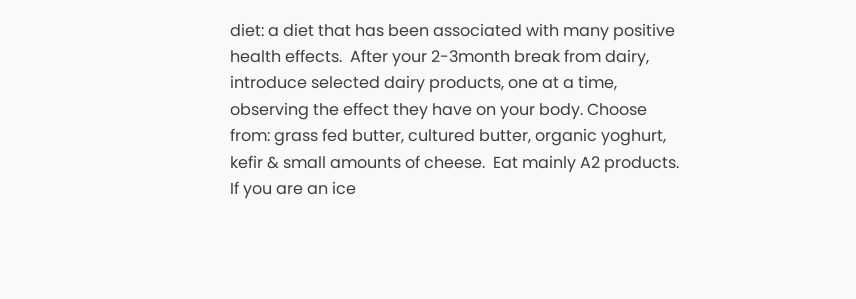diet: a diet that has been associated with many positive health effects.  After your 2-3month break from dairy, introduce selected dairy products, one at a time, observing the effect they have on your body. Choose from: grass fed butter, cultured butter, organic yoghurt, kefir & small amounts of cheese.  Eat mainly A2 products.  If you are an ice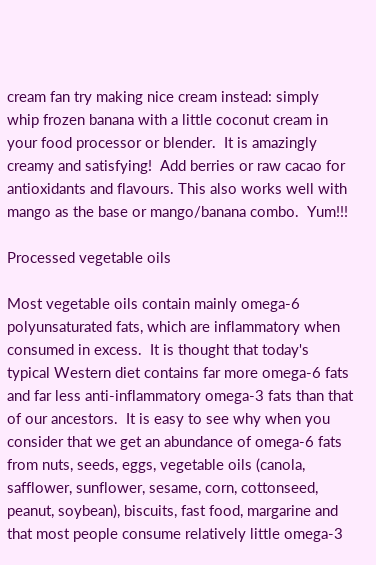cream fan try making nice cream instead: simply whip frozen banana with a little coconut cream in your food processor or blender.  It is amazingly creamy and satisfying!  Add berries or raw cacao for antioxidants and flavours. This also works well with mango as the base or mango/banana combo.  Yum!!!

Processed vegetable oils

Most vegetable oils contain mainly omega-6 polyunsaturated fats, which are inflammatory when consumed in excess.  It is thought that today's typical Western diet contains far more omega-6 fats and far less anti-inflammatory omega-3 fats than that of our ancestors.  It is easy to see why when you consider that we get an abundance of omega-6 fats from nuts, seeds, eggs, vegetable oils (canola, safflower, sunflower, sesame, corn, cottonseed, peanut, soybean), biscuits, fast food, margarine and that most people consume relatively little omega-3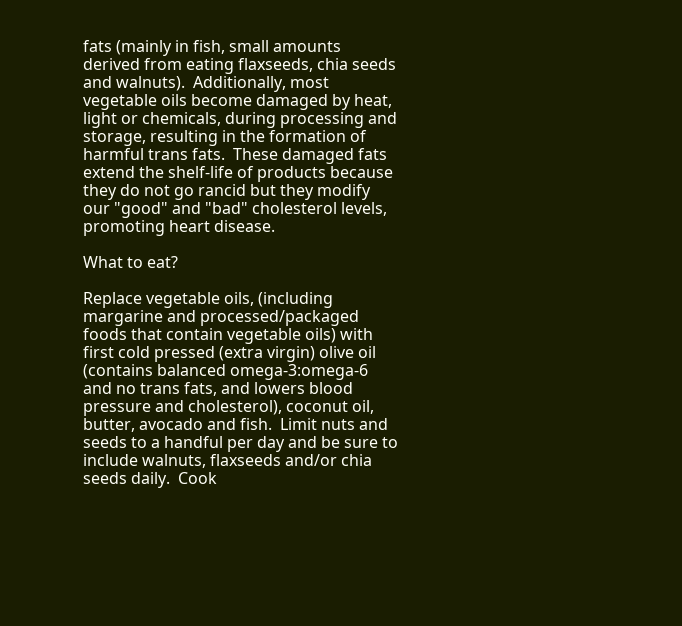fats (mainly in fish, small amounts derived from eating flaxseeds, chia seeds and walnuts).  Additionally, most vegetable oils become damaged by heat, light or chemicals, during processing and storage, resulting in the formation of harmful trans fats.  These damaged fats extend the shelf-life of products because they do not go rancid but they modify our "good" and "bad" cholesterol levels, promoting heart disease.

What to eat?

Replace vegetable oils, (including margarine and processed/packaged foods that contain vegetable oils) with first cold pressed (extra virgin) olive oil (contains balanced omega-3:omega-6 and no trans fats, and lowers blood pressure and cholesterol), coconut oil, butter, avocado and fish.  Limit nuts and seeds to a handful per day and be sure to include walnuts, flaxseeds and/or chia seeds daily.  Cook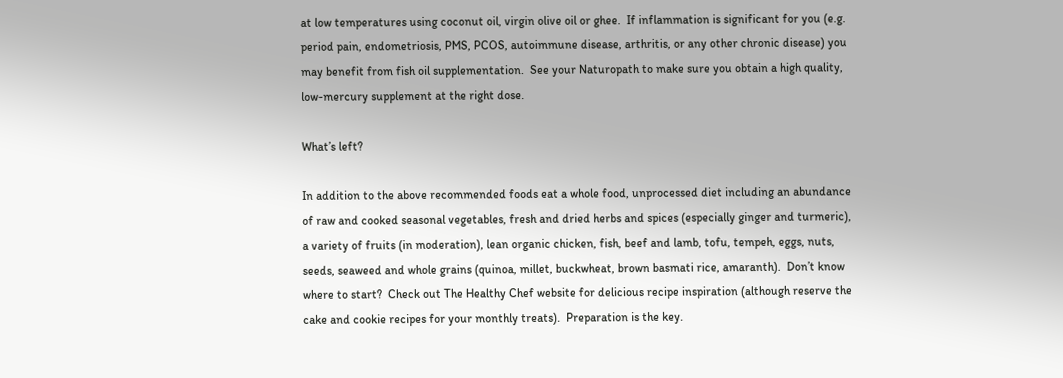at low temperatures using coconut oil, virgin olive oil or ghee.  If inflammation is significant for you (e.g. period pain, endometriosis, PMS, PCOS, autoimmune disease, arthritis, or any other chronic disease) you may benefit from fish oil supplementation.  See your Naturopath to make sure you obtain a high quality, low-mercury supplement at the right dose.

What’s left?

In addition to the above recommended foods eat a whole food, unprocessed diet including an abundance of raw and cooked seasonal vegetables, fresh and dried herbs and spices (especially ginger and turmeric), a variety of fruits (in moderation), lean organic chicken, fish, beef and lamb, tofu, tempeh, eggs, nuts, seeds, seaweed and whole grains (quinoa, millet, buckwheat, brown basmati rice, amaranth).  Don’t know where to start?  Check out The Healthy Chef website for delicious recipe inspiration (although reserve the cake and cookie recipes for your monthly treats).  Preparation is the key.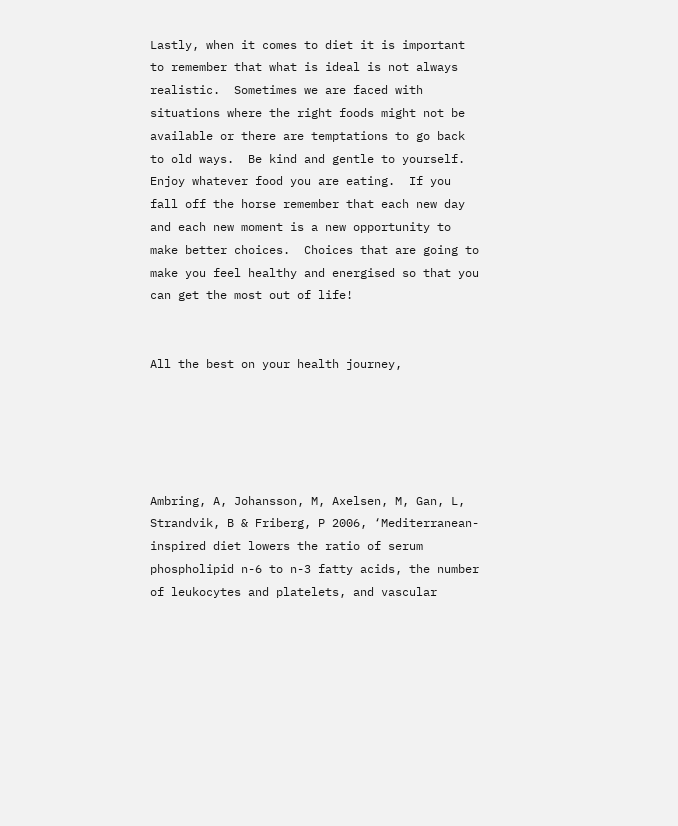Lastly, when it comes to diet it is important to remember that what is ideal is not always realistic.  Sometimes we are faced with situations where the right foods might not be available or there are temptations to go back to old ways.  Be kind and gentle to yourself.  Enjoy whatever food you are eating.  If you fall off the horse remember that each new day and each new moment is a new opportunity to make better choices.  Choices that are going to make you feel healthy and energised so that you can get the most out of life!


All the best on your health journey,





Ambring, A, Johansson, M, Axelsen, M, Gan, L, Strandvik, B & Friberg, P 2006, ‘Mediterranean-inspired diet lowers the ratio of serum phospholipid n-6 to n-3 fatty acids, the number of leukocytes and platelets, and vascular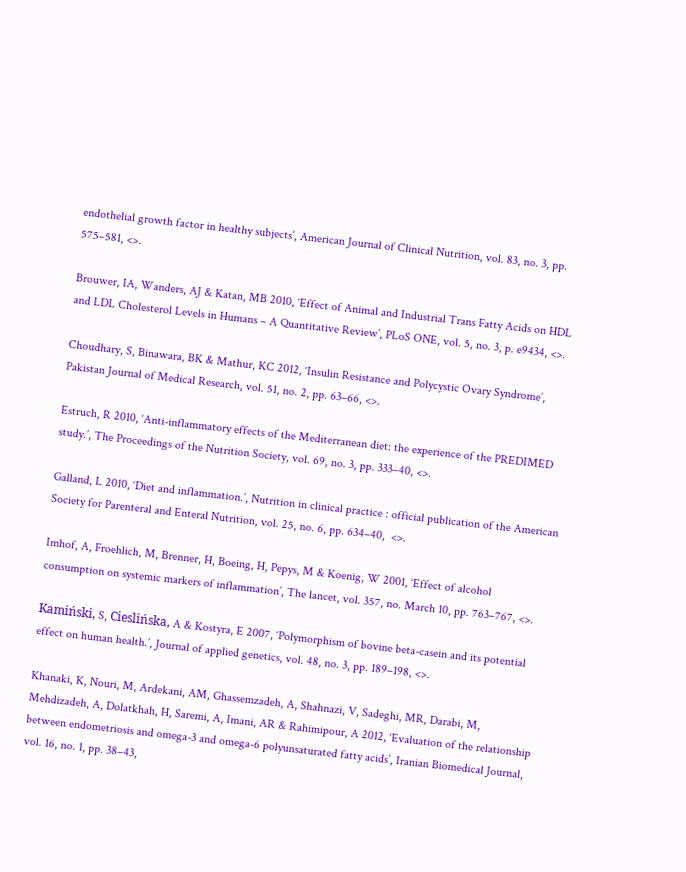endothelial growth factor in healthy subjects’, American Journal of Clinical Nutrition, vol. 83, no. 3, pp. 575–581, <>.

Brouwer, IA, Wanders, AJ & Katan, MB 2010, ‘Effect of Animal and Industrial Trans Fatty Acids on HDL and LDL Cholesterol Levels in Humans – A Quantitative Review’, PLoS ONE, vol. 5, no. 3, p. e9434, <>.

Choudhary, S, Binawara, BK & Mathur, KC 2012, ‘Insulin Resistance and Polycystic Ovary Syndrome’, Pakistan Journal of Medical Research, vol. 51, no. 2, pp. 63–66, <>.

Estruch, R 2010, ‘Anti-inflammatory effects of the Mediterranean diet: the experience of the PREDIMED study.’, The Proceedings of the Nutrition Society, vol. 69, no. 3, pp. 333–40, <>.

Galland, L 2010, ‘Diet and inflammation.’, Nutrition in clinical practice : official publication of the American Society for Parenteral and Enteral Nutrition, vol. 25, no. 6, pp. 634–40,  <>.

Imhof, A, Froehlich, M, Brenner, H, Boeing, H, Pepys, M & Koenig, W 2001, ‘Effect of alcohol consumption on systemic markers of inflammation’, The lancet, vol. 357, no. March 10, pp. 763–767, <>.

Kamiński, S, Cieslińska, A & Kostyra, E 2007, ‘Polymorphism of bovine beta-casein and its potential effect on human health.’, Journal of applied genetics, vol. 48, no. 3, pp. 189–198, <>.

Khanaki, K, Nouri, M, Ardekani, AM, Ghassemzadeh, A, Shahnazi, V, Sadeghi, MR, Darabi, M, Mehdizadeh, A, Dolatkhah, H, Saremi, A, Imani, AR & Rahimipour, A 2012, ‘Evaluation of the relationship between endometriosis and omega-3 and omega-6 polyunsaturated fatty acids’, Iranian Biomedical Journal, vol. 16, no. 1, pp. 38–43,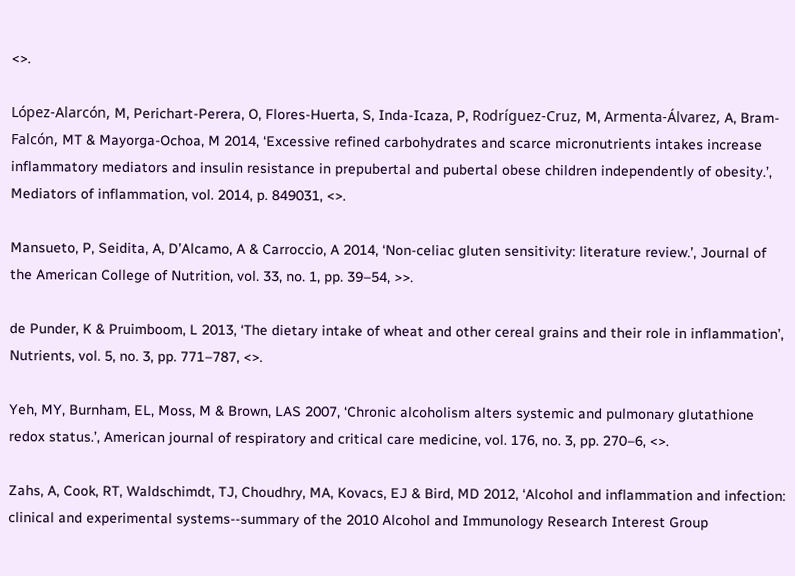<>.

López-Alarcón, M, Perichart-Perera, O, Flores-Huerta, S, Inda-Icaza, P, Rodríguez-Cruz, M, Armenta-Álvarez, A, Bram-Falcón, MT & Mayorga-Ochoa, M 2014, ‘Excessive refined carbohydrates and scarce micronutrients intakes increase inflammatory mediators and insulin resistance in prepubertal and pubertal obese children independently of obesity.’, Mediators of inflammation, vol. 2014, p. 849031, <>.

Mansueto, P, Seidita, A, D’Alcamo, A & Carroccio, A 2014, ‘Non-celiac gluten sensitivity: literature review.’, Journal of the American College of Nutrition, vol. 33, no. 1, pp. 39–54, >>.

de Punder, K & Pruimboom, L 2013, ‘The dietary intake of wheat and other cereal grains and their role in inflammation’, Nutrients, vol. 5, no. 3, pp. 771–787, <>.

Yeh, MY, Burnham, EL, Moss, M & Brown, LAS 2007, ‘Chronic alcoholism alters systemic and pulmonary glutathione redox status.’, American journal of respiratory and critical care medicine, vol. 176, no. 3, pp. 270–6, <>.

Zahs, A, Cook, RT, Waldschimdt, TJ, Choudhry, MA, Kovacs, EJ & Bird, MD 2012, ‘Alcohol and inflammation and infection: clinical and experimental systems--summary of the 2010 Alcohol and Immunology Research Interest Group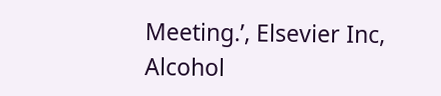Meeting.’, Elsevier Inc, Alcohol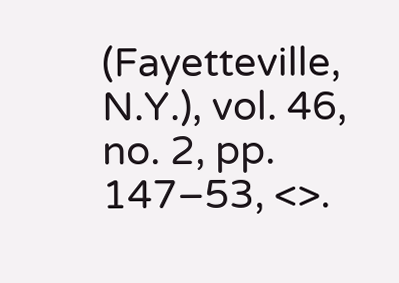(Fayetteville, N.Y.), vol. 46, no. 2, pp. 147–53, <>.